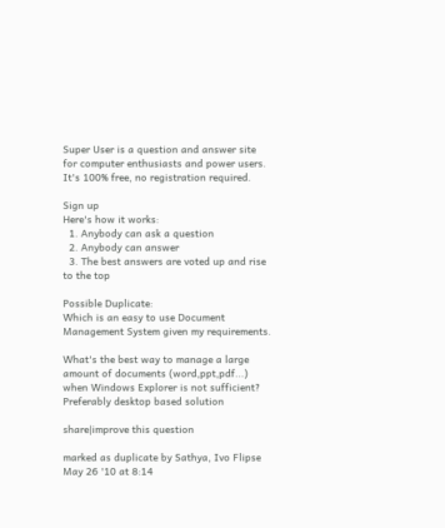Super User is a question and answer site for computer enthusiasts and power users. It's 100% free, no registration required.

Sign up
Here's how it works:
  1. Anybody can ask a question
  2. Anybody can answer
  3. The best answers are voted up and rise to the top

Possible Duplicate:
Which is an easy to use Document Management System given my requirements.

What's the best way to manage a large amount of documents (word,ppt,pdf...) when Windows Explorer is not sufficient? Preferably desktop based solution

share|improve this question

marked as duplicate by Sathya, Ivo Flipse May 26 '10 at 8:14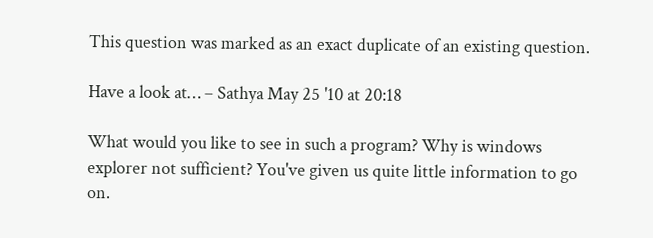This question was marked as an exact duplicate of an existing question.

Have a look at… – Sathya May 25 '10 at 20:18

What would you like to see in such a program? Why is windows explorer not sufficient? You've given us quite little information to go on.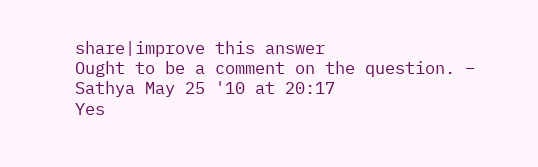share|improve this answer
Ought to be a comment on the question. – Sathya May 25 '10 at 20:17
Yes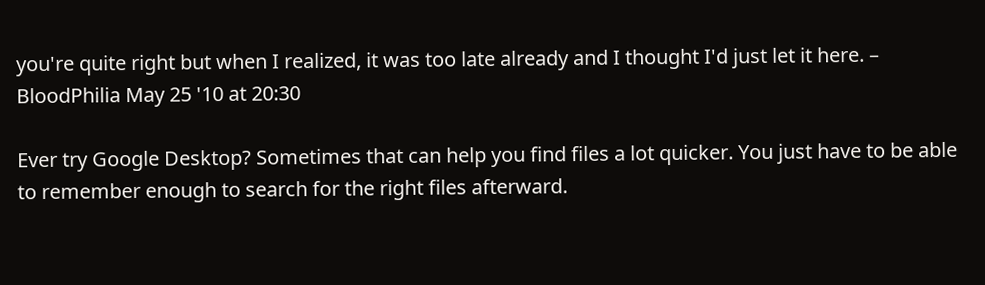you're quite right but when I realized, it was too late already and I thought I'd just let it here. – BloodPhilia May 25 '10 at 20:30

Ever try Google Desktop? Sometimes that can help you find files a lot quicker. You just have to be able to remember enough to search for the right files afterward.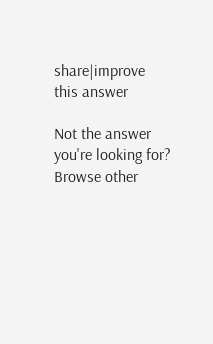share|improve this answer

Not the answer you're looking for? Browse other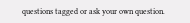questions tagged or ask your own question.